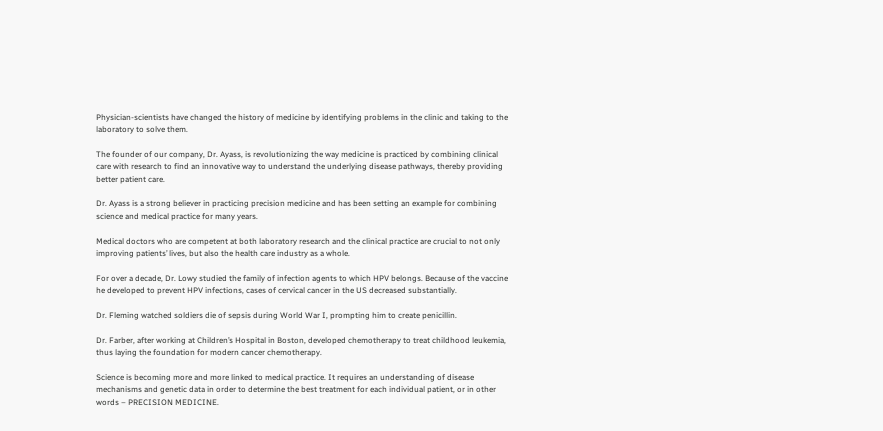Physician-scientists have changed the history of medicine by identifying problems in the clinic and taking to the laboratory to solve them.

The founder of our company, Dr. Ayass, is revolutionizing the way medicine is practiced by combining clinical care with research to find an innovative way to understand the underlying disease pathways, thereby providing better patient care.

Dr. Ayass is a strong believer in practicing precision medicine and has been setting an example for combining science and medical practice for many years.

Medical doctors who are competent at both laboratory research and the clinical practice are crucial to not only improving patients’ lives, but also the health care industry as a whole.

For over a decade, Dr. Lowy studied the family of infection agents to which HPV belongs. Because of the vaccine he developed to prevent HPV infections, cases of cervical cancer in the US decreased substantially.

Dr. Fleming watched soldiers die of sepsis during World War I, prompting him to create penicillin.

Dr. Farber, after working at Children’s Hospital in Boston, developed chemotherapy to treat childhood leukemia, thus laying the foundation for modern cancer chemotherapy.

Science is becoming more and more linked to medical practice. It requires an understanding of disease mechanisms and genetic data in order to determine the best treatment for each individual patient, or in other words – PRECISION MEDICINE.